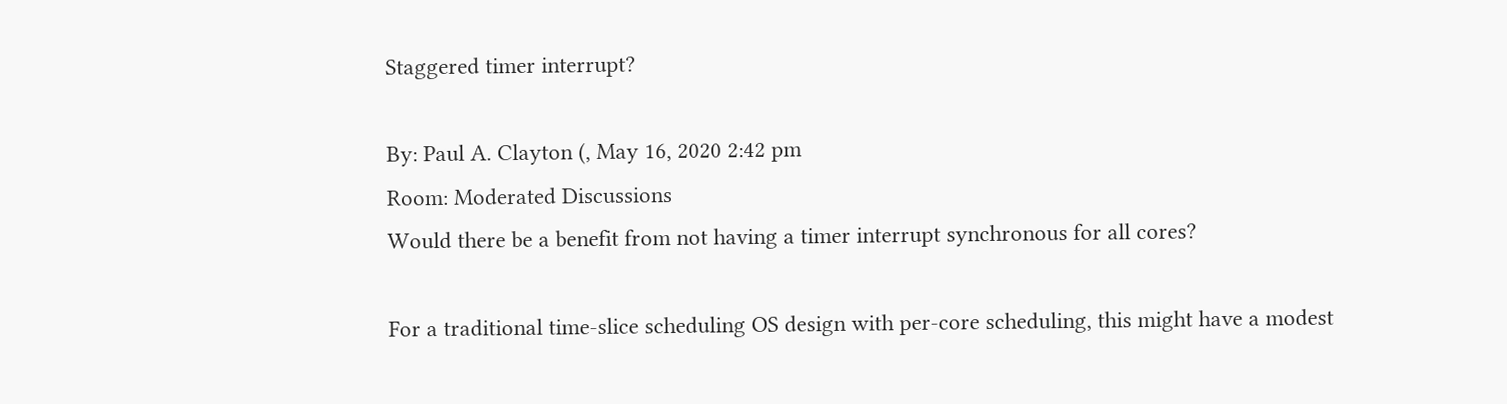Staggered timer interrupt?

By: Paul A. Clayton (, May 16, 2020 2:42 pm
Room: Moderated Discussions
Would there be a benefit from not having a timer interrupt synchronous for all cores?

For a traditional time-slice scheduling OS design with per-core scheduling, this might have a modest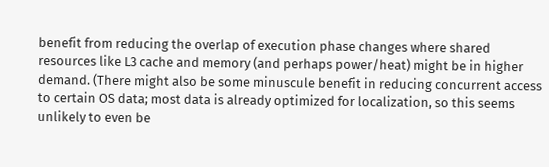benefit from reducing the overlap of execution phase changes where shared resources like L3 cache and memory (and perhaps power/heat) might be in higher demand. (There might also be some minuscule benefit in reducing concurrent access to certain OS data; most data is already optimized for localization, so this seems unlikely to even be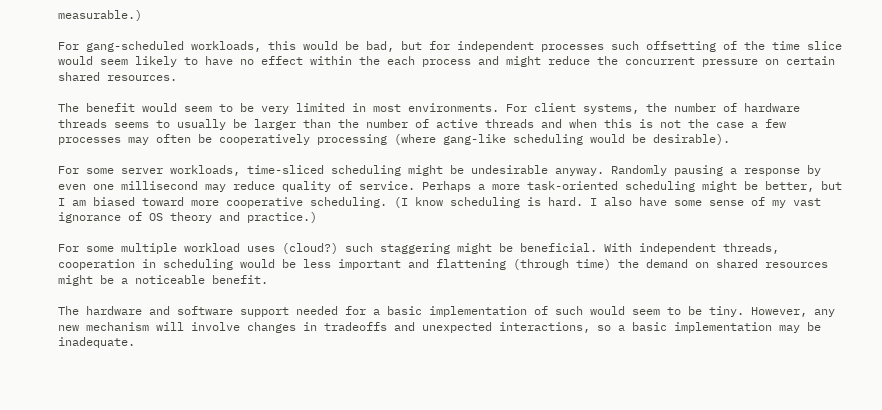measurable.)

For gang-scheduled workloads, this would be bad, but for independent processes such offsetting of the time slice would seem likely to have no effect within the each process and might reduce the concurrent pressure on certain shared resources.

The benefit would seem to be very limited in most environments. For client systems, the number of hardware threads seems to usually be larger than the number of active threads and when this is not the case a few processes may often be cooperatively processing (where gang-like scheduling would be desirable).

For some server workloads, time-sliced scheduling might be undesirable anyway. Randomly pausing a response by even one millisecond may reduce quality of service. Perhaps a more task-oriented scheduling might be better, but I am biased toward more cooperative scheduling. (I know scheduling is hard. I also have some sense of my vast ignorance of OS theory and practice.)

For some multiple workload uses (cloud?) such staggering might be beneficial. With independent threads, cooperation in scheduling would be less important and flattening (through time) the demand on shared resources might be a noticeable benefit.

The hardware and software support needed for a basic implementation of such would seem to be tiny. However, any new mechanism will involve changes in tradeoffs and unexpected interactions, so a basic implementation may be inadequate.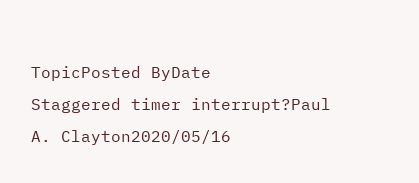TopicPosted ByDate
Staggered timer interrupt?Paul A. Clayton2020/05/16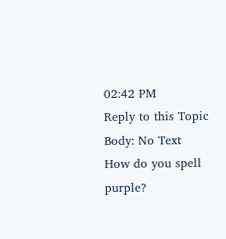02:42 PM
Reply to this Topic
Body: No Text
How do you spell purple?